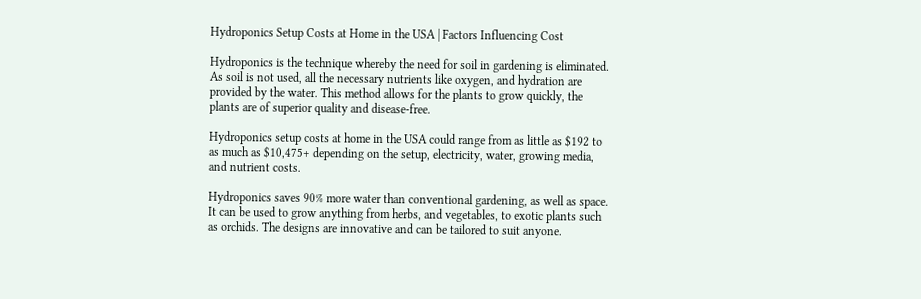Hydroponics Setup Costs at Home in the USA | Factors Influencing Cost

Hydroponics is the technique whereby the need for soil in gardening is eliminated. As soil is not used, all the necessary nutrients like oxygen, and hydration are provided by the water. This method allows for the plants to grow quickly, the plants are of superior quality and disease-free.

Hydroponics setup costs at home in the USA could range from as little as $192 to as much as $10,475+ depending on the setup, electricity, water, growing media, and nutrient costs.

Hydroponics saves 90% more water than conventional gardening, as well as space. It can be used to grow anything from herbs, and vegetables, to exotic plants such as orchids. The designs are innovative and can be tailored to suit anyone.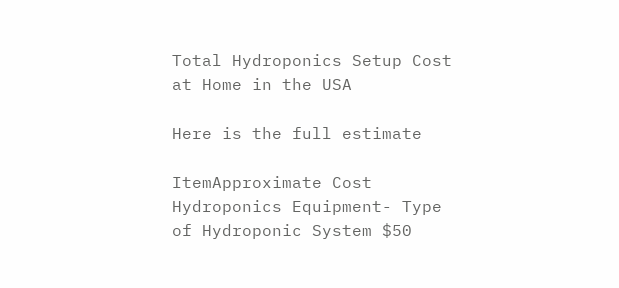Total Hydroponics Setup Cost at Home in the USA

Here is the full estimate

ItemApproximate Cost
Hydroponics Equipment- Type of Hydroponic System $50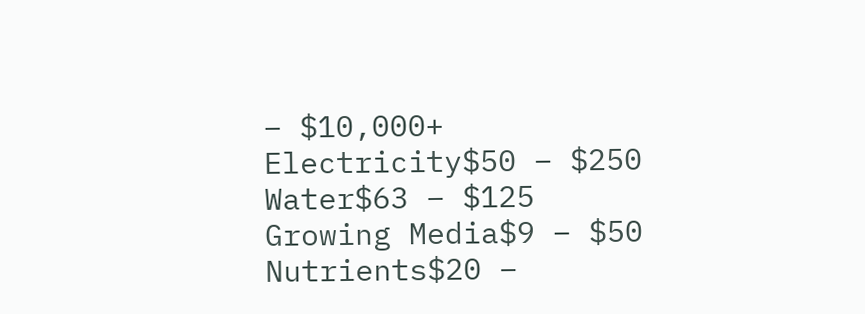– $10,000+
Electricity$50 – $250
Water$63 – $125
Growing Media$9 – $50
Nutrients$20 –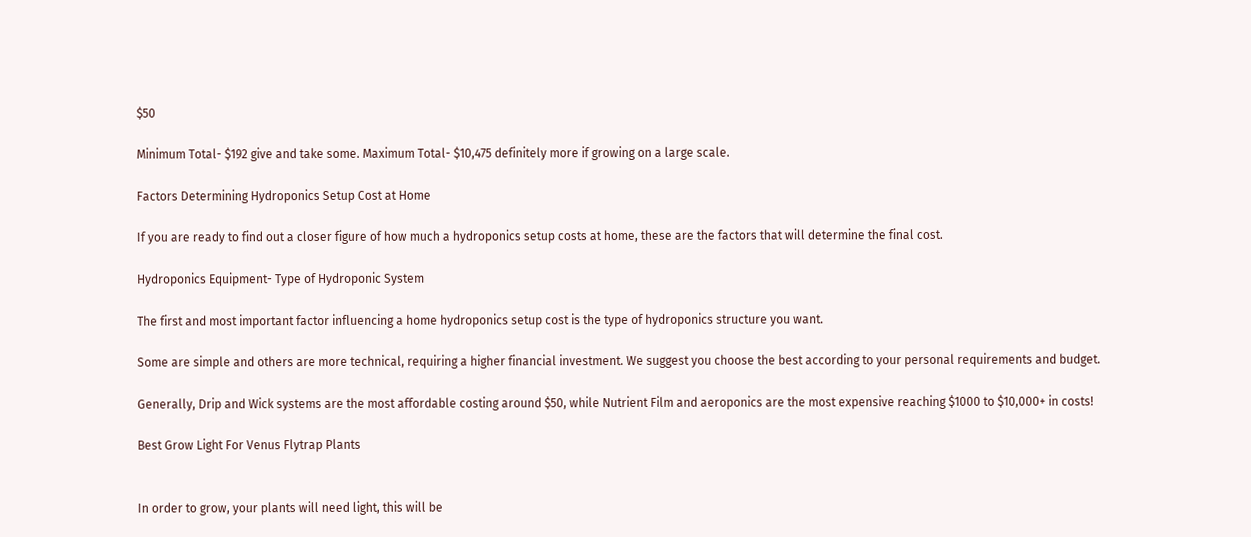$50

Minimum Total- $192 give and take some. Maximum Total- $10,475 definitely more if growing on a large scale.

Factors Determining Hydroponics Setup Cost at Home

If you are ready to find out a closer figure of how much a hydroponics setup costs at home, these are the factors that will determine the final cost.

Hydroponics Equipment- Type of Hydroponic System

The first and most important factor influencing a home hydroponics setup cost is the type of hydroponics structure you want.

Some are simple and others are more technical, requiring a higher financial investment. We suggest you choose the best according to your personal requirements and budget.

Generally, Drip and Wick systems are the most affordable costing around $50, while Nutrient Film and aeroponics are the most expensive reaching $1000 to $10,000+ in costs!

Best Grow Light For Venus Flytrap Plants


In order to grow, your plants will need light, this will be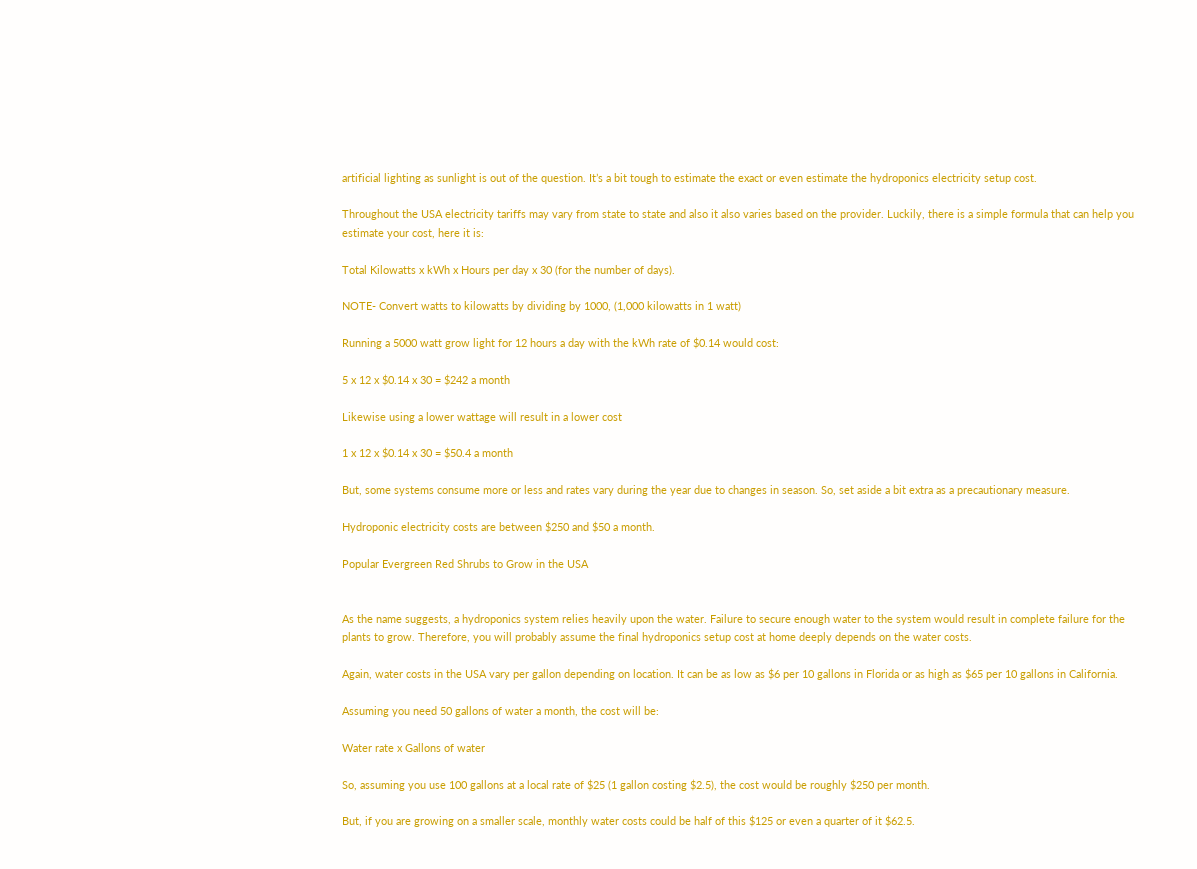artificial lighting as sunlight is out of the question. It’s a bit tough to estimate the exact or even estimate the hydroponics electricity setup cost.

Throughout the USA electricity tariffs may vary from state to state and also it also varies based on the provider. Luckily, there is a simple formula that can help you estimate your cost, here it is:

Total Kilowatts x kWh x Hours per day x 30 (for the number of days).

NOTE- Convert watts to kilowatts by dividing by 1000, (1,000 kilowatts in 1 watt)

Running a 5000 watt grow light for 12 hours a day with the kWh rate of $0.14 would cost:

5 x 12 x $0.14 x 30 = $242 a month

Likewise using a lower wattage will result in a lower cost

1 x 12 x $0.14 x 30 = $50.4 a month

But, some systems consume more or less and rates vary during the year due to changes in season. So, set aside a bit extra as a precautionary measure.

Hydroponic electricity costs are between $250 and $50 a month.

Popular Evergreen Red Shrubs to Grow in the USA


As the name suggests, a hydroponics system relies heavily upon the water. Failure to secure enough water to the system would result in complete failure for the plants to grow. Therefore, you will probably assume the final hydroponics setup cost at home deeply depends on the water costs.

Again, water costs in the USA vary per gallon depending on location. It can be as low as $6 per 10 gallons in Florida or as high as $65 per 10 gallons in California.

Assuming you need 50 gallons of water a month, the cost will be:

Water rate x Gallons of water

So, assuming you use 100 gallons at a local rate of $25 (1 gallon costing $2.5), the cost would be roughly $250 per month.

But, if you are growing on a smaller scale, monthly water costs could be half of this $125 or even a quarter of it $62.5.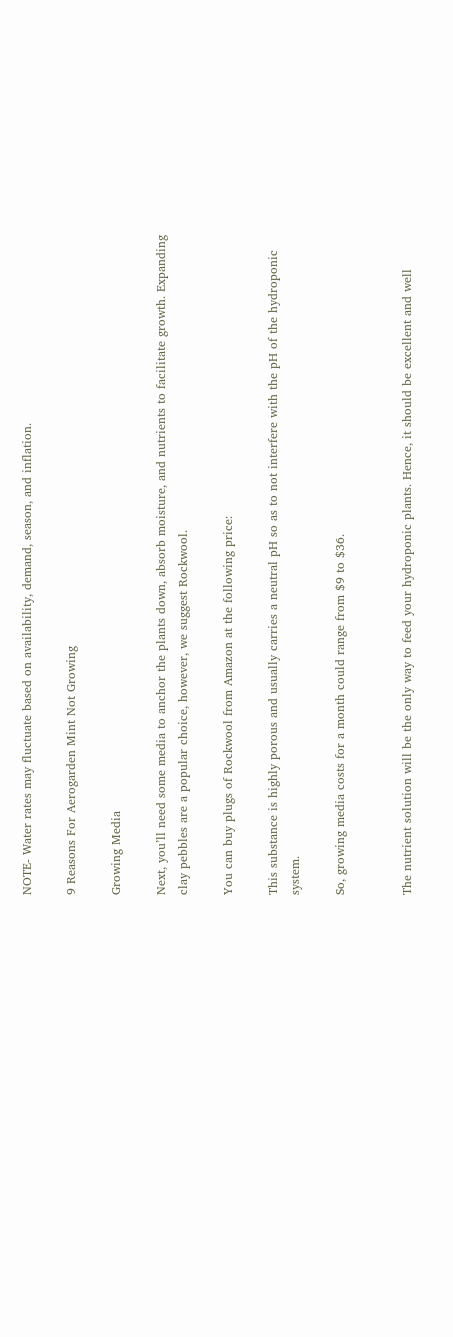NOTE- Water rates may fluctuate based on availability, demand, season, and inflation.

9 Reasons For Aerogarden Mint Not Growing

Growing Media

Next, you’ll need some media to anchor the plants down, absorb moisture, and nutrients to facilitate growth. Expanding clay pebbles are a popular choice, however, we suggest Rockwool.

You can buy plugs of Rockwool from Amazon at the following price:

This substance is highly porous and usually carries a neutral pH so as to not interfere with the pH of the hydroponic system.

So, growing media costs for a month could range from $9 to $36.


The nutrient solution will be the only way to feed your hydroponic plants. Hence, it should be excellent and well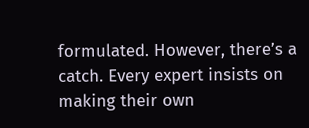formulated. However, there’s a catch. Every expert insists on making their own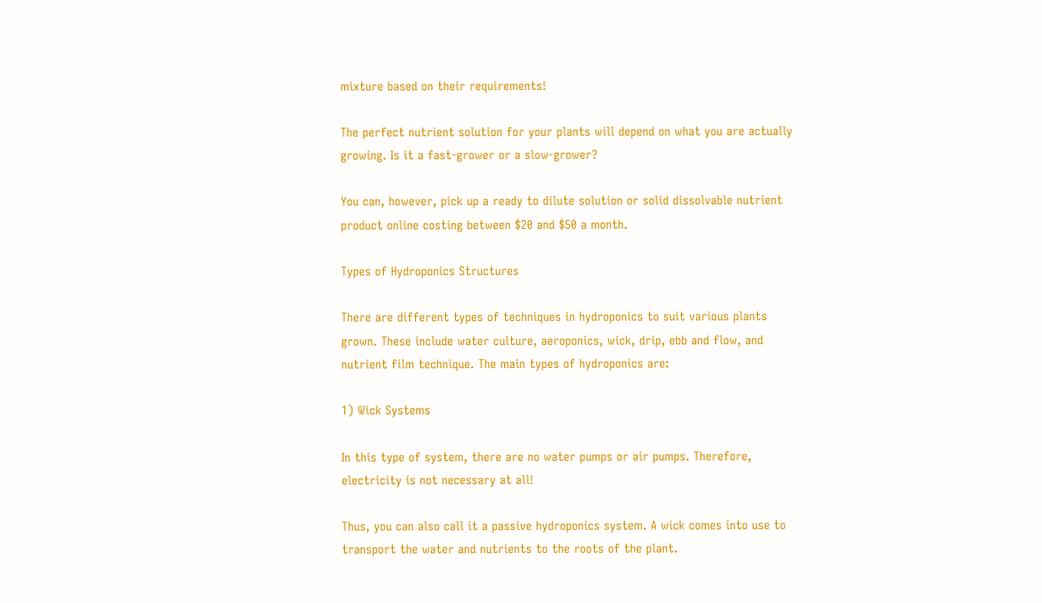mixture based on their requirements!

The perfect nutrient solution for your plants will depend on what you are actually growing. Is it a fast-grower or a slow-grower?

You can, however, pick up a ready to dilute solution or solid dissolvable nutrient product online costing between $20 and $50 a month.

Types of Hydroponics Structures

There are different types of techniques in hydroponics to suit various plants grown. These include water culture, aeroponics, wick, drip, ebb and flow, and nutrient film technique. The main types of hydroponics are:

1) Wick Systems

In this type of system, there are no water pumps or air pumps. Therefore, electricity is not necessary at all!

Thus, you can also call it a passive hydroponics system. A wick comes into use to transport the water and nutrients to the roots of the plant.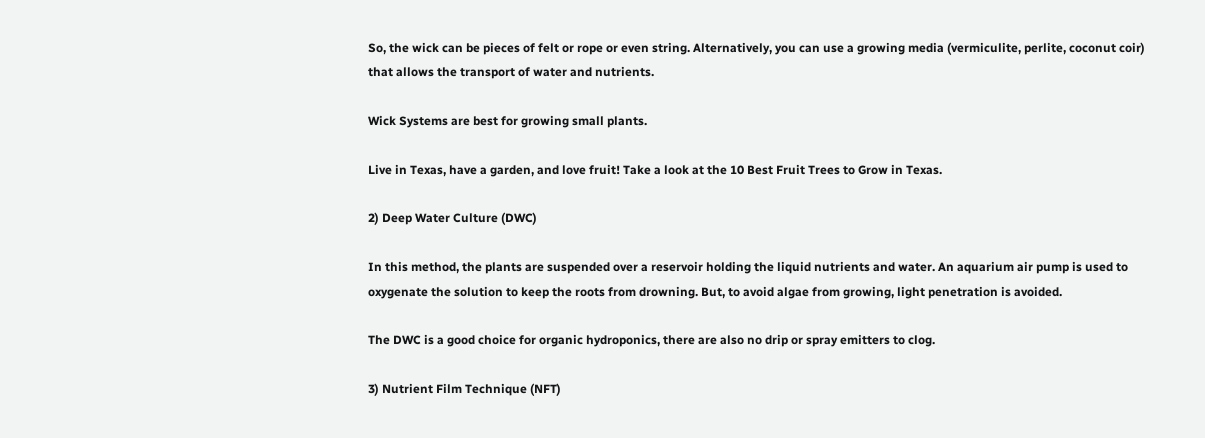So, the wick can be pieces of felt or rope or even string. Alternatively, you can use a growing media (vermiculite, perlite, coconut coir) that allows the transport of water and nutrients.

Wick Systems are best for growing small plants.

Live in Texas, have a garden, and love fruit! Take a look at the 10 Best Fruit Trees to Grow in Texas.

2) Deep Water Culture (DWC)

In this method, the plants are suspended over a reservoir holding the liquid nutrients and water. An aquarium air pump is used to oxygenate the solution to keep the roots from drowning. But, to avoid algae from growing, light penetration is avoided.

The DWC is a good choice for organic hydroponics, there are also no drip or spray emitters to clog.

3) Nutrient Film Technique (NFT)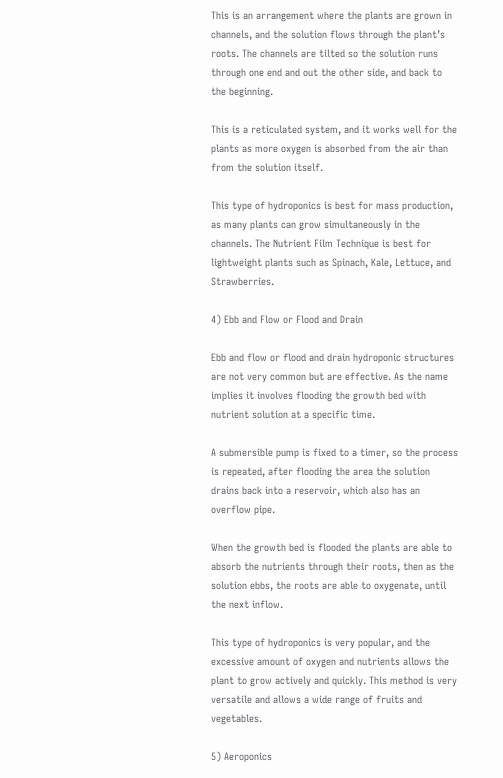This is an arrangement where the plants are grown in channels, and the solution flows through the plant’s roots. The channels are tilted so the solution runs through one end and out the other side, and back to the beginning.

This is a reticulated system, and it works well for the plants as more oxygen is absorbed from the air than from the solution itself.

This type of hydroponics is best for mass production, as many plants can grow simultaneously in the channels. The Nutrient Film Technique is best for lightweight plants such as Spinach, Kale, Lettuce, and Strawberries.

4) Ebb and Flow or Flood and Drain

Ebb and flow or flood and drain hydroponic structures are not very common but are effective. As the name implies it involves flooding the growth bed with nutrient solution at a specific time.

A submersible pump is fixed to a timer, so the process is repeated, after flooding the area the solution drains back into a reservoir, which also has an overflow pipe.

When the growth bed is flooded the plants are able to absorb the nutrients through their roots, then as the solution ebbs, the roots are able to oxygenate, until the next inflow.

This type of hydroponics is very popular, and the excessive amount of oxygen and nutrients allows the plant to grow actively and quickly. This method is very versatile and allows a wide range of fruits and vegetables.

5) Aeroponics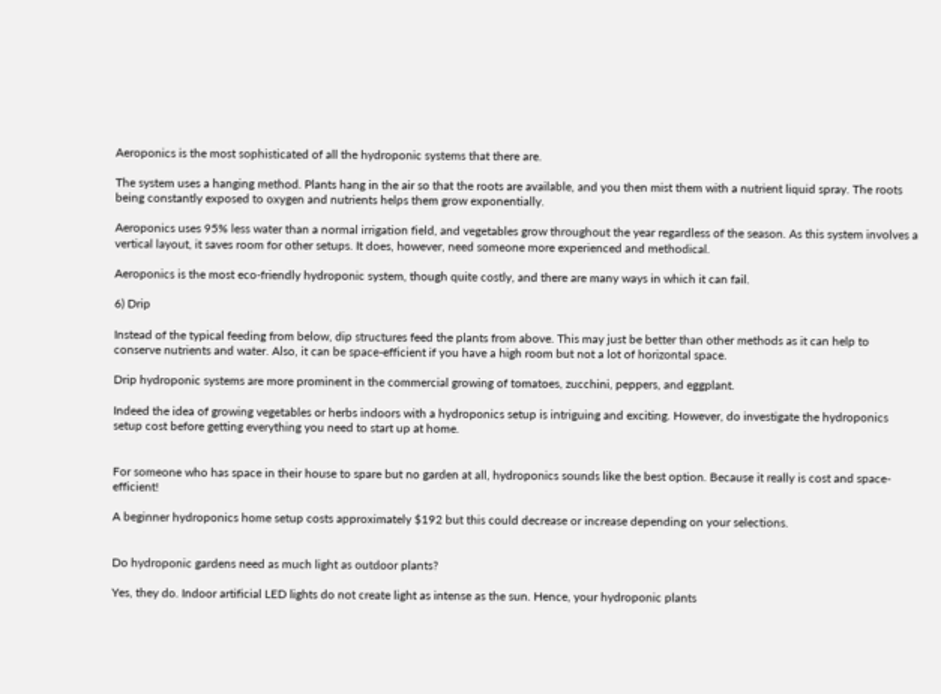Aeroponics is the most sophisticated of all the hydroponic systems that there are.

The system uses a hanging method. Plants hang in the air so that the roots are available, and you then mist them with a nutrient liquid spray. The roots being constantly exposed to oxygen and nutrients helps them grow exponentially.

Aeroponics uses 95% less water than a normal irrigation field, and vegetables grow throughout the year regardless of the season. As this system involves a vertical layout, it saves room for other setups. It does, however, need someone more experienced and methodical.

Aeroponics is the most eco-friendly hydroponic system, though quite costly, and there are many ways in which it can fail.

6) Drip

Instead of the typical feeding from below, dip structures feed the plants from above. This may just be better than other methods as it can help to conserve nutrients and water. Also, it can be space-efficient if you have a high room but not a lot of horizontal space.

Drip hydroponic systems are more prominent in the commercial growing of tomatoes, zucchini, peppers, and eggplant.

Indeed the idea of growing vegetables or herbs indoors with a hydroponics setup is intriguing and exciting. However, do investigate the hydroponics setup cost before getting everything you need to start up at home.


For someone who has space in their house to spare but no garden at all, hydroponics sounds like the best option. Because it really is cost and space-efficient!

A beginner hydroponics home setup costs approximately $192 but this could decrease or increase depending on your selections.


Do hydroponic gardens need as much light as outdoor plants?

Yes, they do. Indoor artificial LED lights do not create light as intense as the sun. Hence, your hydroponic plants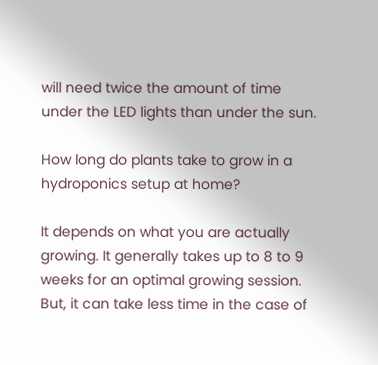will need twice the amount of time under the LED lights than under the sun.

How long do plants take to grow in a hydroponics setup at home?

It depends on what you are actually growing. It generally takes up to 8 to 9 weeks for an optimal growing session. But, it can take less time in the case of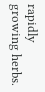rapidly growing herbs.